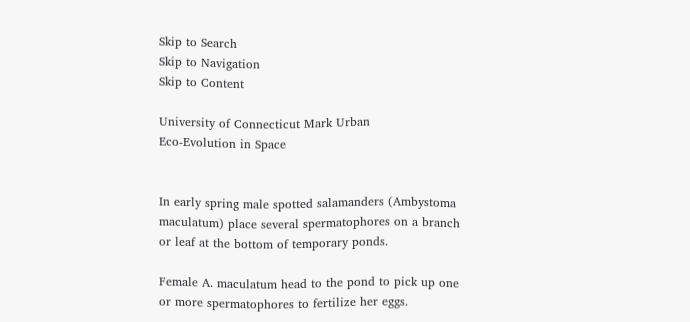Skip to Search
Skip to Navigation
Skip to Content

University of Connecticut Mark Urban
Eco-Evolution in Space


In early spring male spotted salamanders (Ambystoma maculatum) place several spermatophores on a branch or leaf at the bottom of temporary ponds.

Female A. maculatum head to the pond to pick up one or more spermatophores to fertilize her eggs.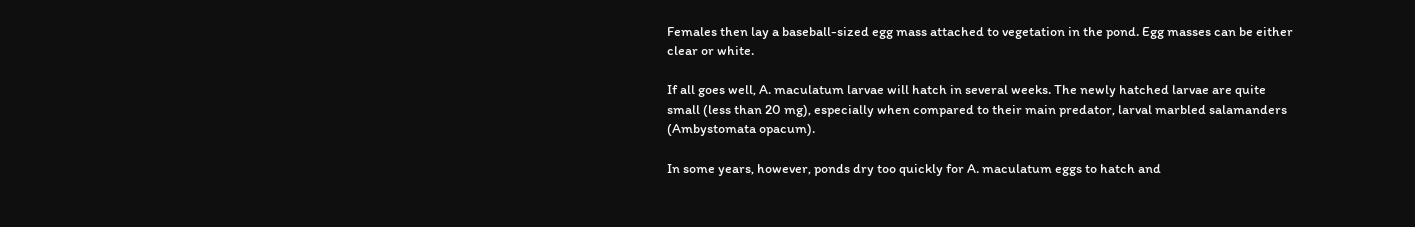Females then lay a baseball-sized egg mass attached to vegetation in the pond. Egg masses can be either clear or white.

If all goes well, A. maculatum larvae will hatch in several weeks. The newly hatched larvae are quite small (less than 20 mg), especially when compared to their main predator, larval marbled salamanders (Ambystomata opacum).

In some years, however, ponds dry too quickly for A. maculatum eggs to hatch and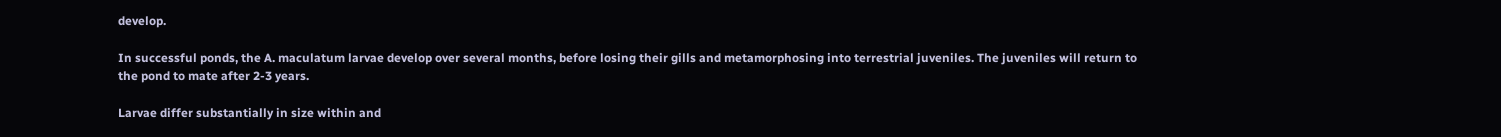develop.

In successful ponds, the A. maculatum larvae develop over several months, before losing their gills and metamorphosing into terrestrial juveniles. The juveniles will return to the pond to mate after 2-3 years.

Larvae differ substantially in size within and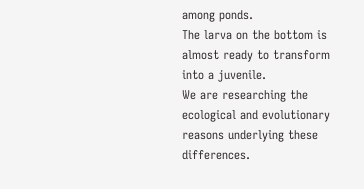among ponds.
The larva on the bottom is almost ready to transform into a juvenile.
We are researching the ecological and evolutionary reasons underlying these differences.